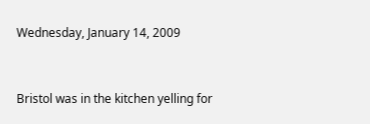Wednesday, January 14, 2009


Bristol was in the kitchen yelling for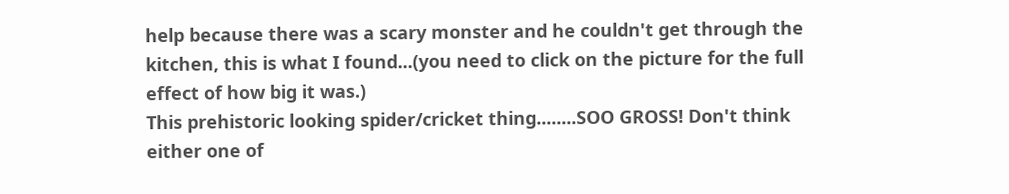help because there was a scary monster and he couldn't get through the kitchen, this is what I found...(you need to click on the picture for the full effect of how big it was.)
This prehistoric looking spider/cricket thing........SOO GROSS! Don't think either one of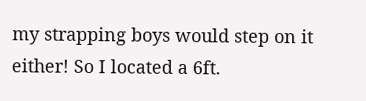my strapping boys would step on it either! So I located a 6ft.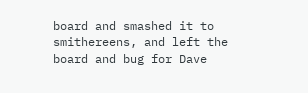board and smashed it to smithereens, and left the board and bug for Dave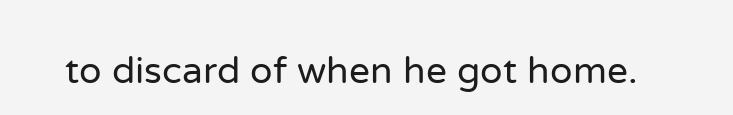to discard of when he got home.